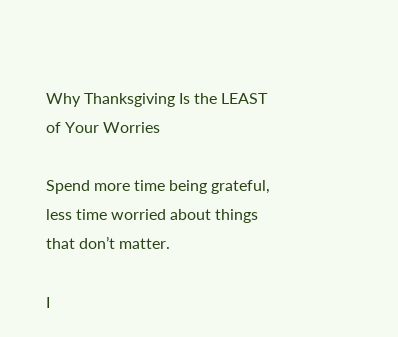Why Thanksgiving Is the LEAST of Your Worries

Spend more time being grateful, less time worried about things that don’t matter.

I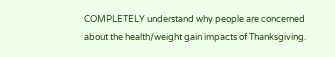COMPLETELY understand why people are concerned about the health/weight gain impacts of Thanksgiving.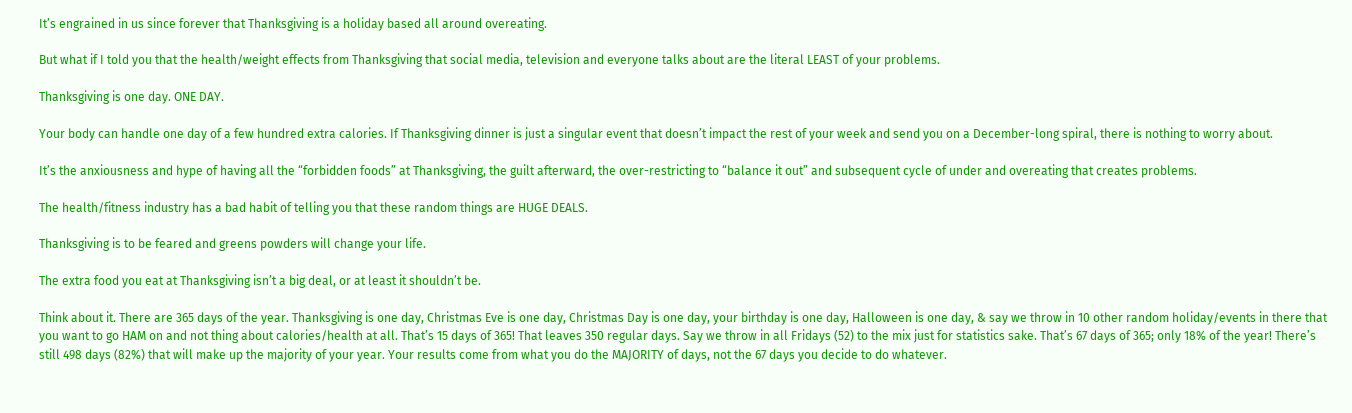It’s engrained in us since forever that Thanksgiving is a holiday based all around overeating.

But what if I told you that the health/weight effects from Thanksgiving that social media, television and everyone talks about are the literal LEAST of your problems.

Thanksgiving is one day. ONE DAY.

Your body can handle one day of a few hundred extra calories. If Thanksgiving dinner is just a singular event that doesn’t impact the rest of your week and send you on a December-long spiral, there is nothing to worry about.

It’s the anxiousness and hype of having all the “forbidden foods” at Thanksgiving, the guilt afterward, the over-restricting to “balance it out” and subsequent cycle of under and overeating that creates problems.

The health/fitness industry has a bad habit of telling you that these random things are HUGE DEALS.

Thanksgiving is to be feared and greens powders will change your life.

The extra food you eat at Thanksgiving isn’t a big deal, or at least it shouldn’t be.

Think about it. There are 365 days of the year. Thanksgiving is one day, Christmas Eve is one day, Christmas Day is one day, your birthday is one day, Halloween is one day, & say we throw in 10 other random holiday/events in there that you want to go HAM on and not thing about calories/health at all. That’s 15 days of 365! That leaves 350 regular days. Say we throw in all Fridays (52) to the mix just for statistics sake. That’s 67 days of 365; only 18% of the year! There’s still 498 days (82%) that will make up the majority of your year. Your results come from what you do the MAJORITY of days, not the 67 days you decide to do whatever.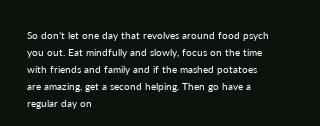So don’t let one day that revolves around food psych you out. Eat mindfully and slowly, focus on the time with friends and family and if the mashed potatoes are amazing, get a second helping. Then go have a regular day on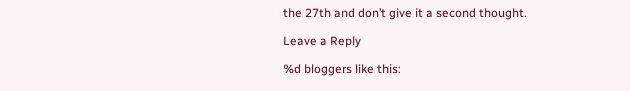the 27th and don’t give it a second thought.

Leave a Reply

%d bloggers like this: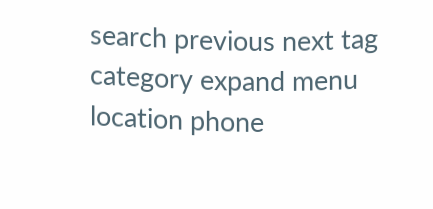search previous next tag category expand menu location phone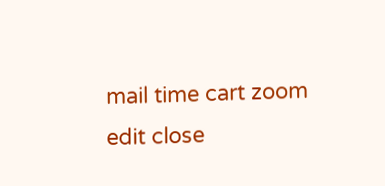mail time cart zoom edit close